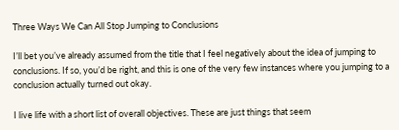Three Ways We Can All Stop Jumping to Conclusions

I’ll bet you’ve already assumed from the title that I feel negatively about the idea of jumping to conclusions. If so, you’d be right, and this is one of the very few instances where you jumping to a conclusion actually turned out okay.

I live life with a short list of overall objectives. These are just things that seem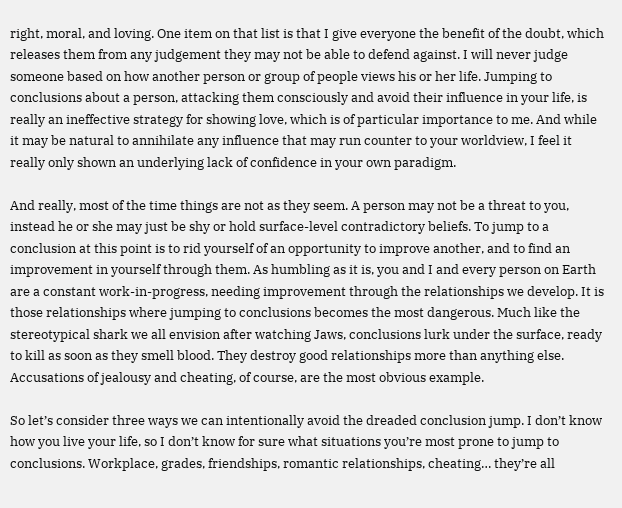right, moral, and loving. One item on that list is that I give everyone the benefit of the doubt, which releases them from any judgement they may not be able to defend against. I will never judge someone based on how another person or group of people views his or her life. Jumping to conclusions about a person, attacking them consciously and avoid their influence in your life, is really an ineffective strategy for showing love, which is of particular importance to me. And while it may be natural to annihilate any influence that may run counter to your worldview, I feel it really only shown an underlying lack of confidence in your own paradigm.

And really, most of the time things are not as they seem. A person may not be a threat to you, instead he or she may just be shy or hold surface-level contradictory beliefs. To jump to a conclusion at this point is to rid yourself of an opportunity to improve another, and to find an improvement in yourself through them. As humbling as it is, you and I and every person on Earth are a constant work-in-progress, needing improvement through the relationships we develop. It is those relationships where jumping to conclusions becomes the most dangerous. Much like the stereotypical shark we all envision after watching Jaws, conclusions lurk under the surface, ready to kill as soon as they smell blood. They destroy good relationships more than anything else. Accusations of jealousy and cheating, of course, are the most obvious example.

So let’s consider three ways we can intentionally avoid the dreaded conclusion jump. I don’t know how you live your life, so I don’t know for sure what situations you’re most prone to jump to conclusions. Workplace, grades, friendships, romantic relationships, cheating… they’re all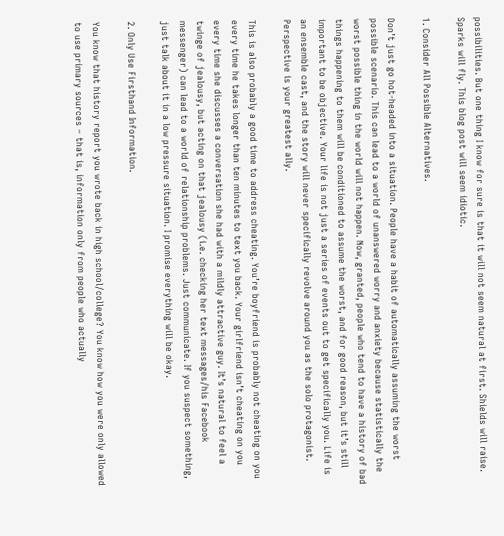possibilities. But one thing I know for sure is that it will not seem natural at first. Shields will raise. Sparks will fly. This blog post will seem idiotic.

1. Consider All Possible Alternatives.

Don’t just go hot-headed into a situation. People have a habit of automatically assuming the worst possible scenario. This can lead to a world of unanswered worry and anxiety because statistically the worst possible thing in the world will not happen. Now, granted, people who tend to have a history of bad things happening to them will be conditioned to assume the worst, and for good reason, but it’s still important to be objective. Your life is not just a series of events out to get specifically you. Life is an ensemble cast, and the story will never specifically revolve around you as the solo protagonist. Perspective is your greatest ally.

This is also probably a good time to address cheating. You’re boyfriend is probably not cheating on you every time he takes longer than ten minutes to text you back. Your girlfriend isn’t cheating on you every time she discusses a conversation she had with a mildly attractive guy. It’s natural to feel a twinge of jealousy, but acting on that jealousy (i.e. checking her text messages/his Facebook messenger) can lead to a world of relationship problems. Just communicate. If you suspect something, just talk about it in a low pressure situation. I promise everything will be okay.

2. Only Use Firsthand Information.

You know that history report you wrote back in high school/college? You know how you were only allowed to use primary sources – that is, information only from people who actually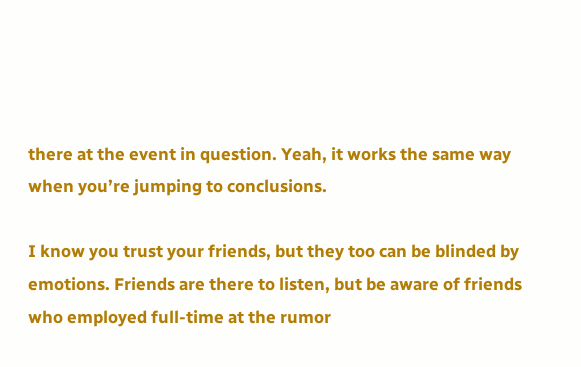there at the event in question. Yeah, it works the same way when you’re jumping to conclusions.

I know you trust your friends, but they too can be blinded by emotions. Friends are there to listen, but be aware of friends who employed full-time at the rumor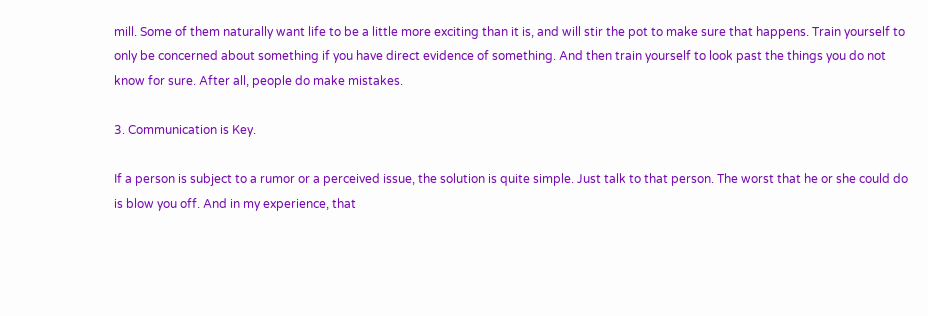mill. Some of them naturally want life to be a little more exciting than it is, and will stir the pot to make sure that happens. Train yourself to only be concerned about something if you have direct evidence of something. And then train yourself to look past the things you do not know for sure. After all, people do make mistakes.

3. Communication is Key.

If a person is subject to a rumor or a perceived issue, the solution is quite simple. Just talk to that person. The worst that he or she could do is blow you off. And in my experience, that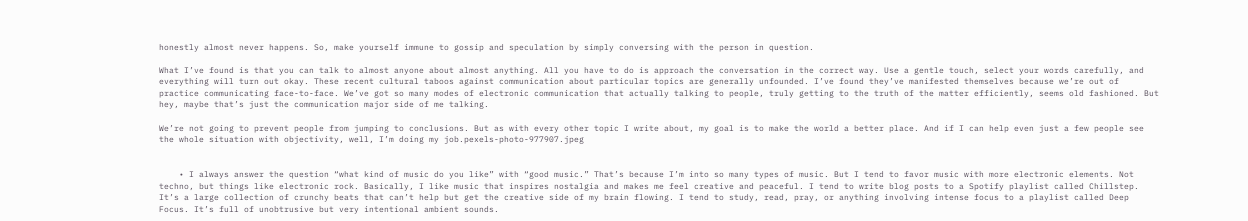honestly almost never happens. So, make yourself immune to gossip and speculation by simply conversing with the person in question.

What I’ve found is that you can talk to almost anyone about almost anything. All you have to do is approach the conversation in the correct way. Use a gentle touch, select your words carefully, and everything will turn out okay. These recent cultural taboos against communication about particular topics are generally unfounded. I’ve found they’ve manifested themselves because we’re out of practice communicating face-to-face. We’ve got so many modes of electronic communication that actually talking to people, truly getting to the truth of the matter efficiently, seems old fashioned. But hey, maybe that’s just the communication major side of me talking.

We’re not going to prevent people from jumping to conclusions. But as with every other topic I write about, my goal is to make the world a better place. And if I can help even just a few people see the whole situation with objectivity, well, I’m doing my job.pexels-photo-977907.jpeg


    • I always answer the question “what kind of music do you like” with “good music.” That’s because I’m into so many types of music. But I tend to favor music with more electronic elements. Not techno, but things like electronic rock. Basically, I like music that inspires nostalgia and makes me feel creative and peaceful. I tend to write blog posts to a Spotify playlist called Chillstep. It’s a large collection of crunchy beats that can’t help but get the creative side of my brain flowing. I tend to study, read, pray, or anything involving intense focus to a playlist called Deep Focus. It’s full of unobtrusive but very intentional ambient sounds.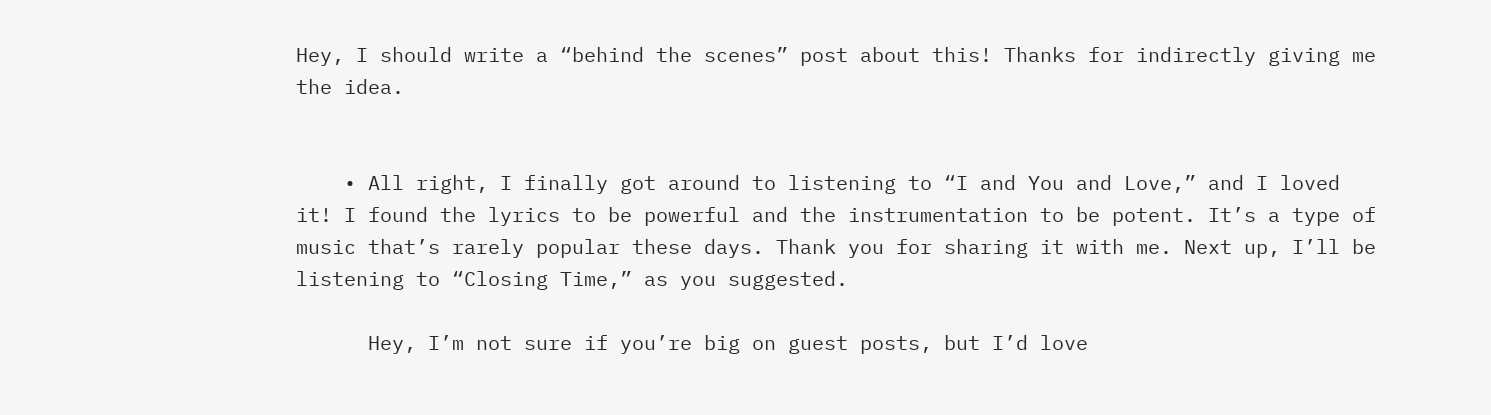Hey, I should write a “behind the scenes” post about this! Thanks for indirectly giving me the idea.


    • All right, I finally got around to listening to “I and You and Love,” and I loved it! I found the lyrics to be powerful and the instrumentation to be potent. It’s a type of music that’s rarely popular these days. Thank you for sharing it with me. Next up, I’ll be listening to “Closing Time,” as you suggested.

      Hey, I’m not sure if you’re big on guest posts, but I’d love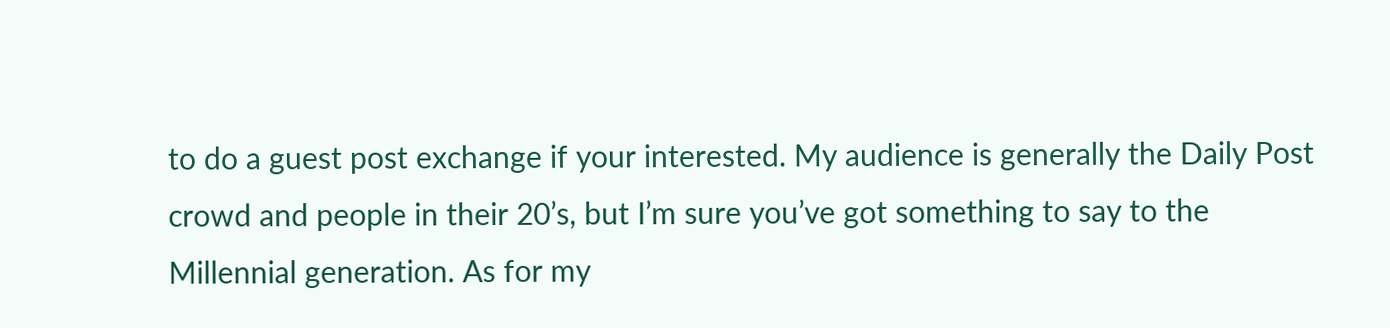to do a guest post exchange if your interested. My audience is generally the Daily Post crowd and people in their 20’s, but I’m sure you’ve got something to say to the Millennial generation. As for my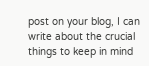post on your blog, I can write about the crucial things to keep in mind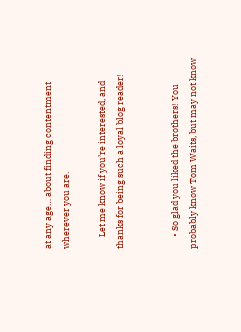at any age… about finding contentment wherever you are.

      Let me know if you’re interested, and thanks for being such a loyal blog reader!


      • So glad you liked the brothers! You probably know Tom Waits, but may not know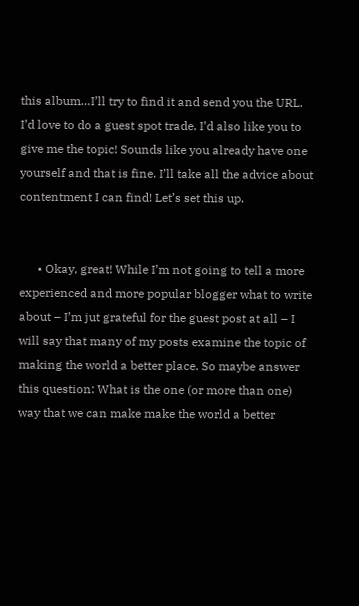this album…I’ll try to find it and send you the URL. I’d love to do a guest spot trade. I’d also like you to give me the topic! Sounds like you already have one yourself and that is fine. I’ll take all the advice about contentment I can find! Let’s set this up.


      • Okay, great! While I’m not going to tell a more experienced and more popular blogger what to write about – I’m jut grateful for the guest post at all – I will say that many of my posts examine the topic of making the world a better place. So maybe answer this question: What is the one (or more than one) way that we can make make the world a better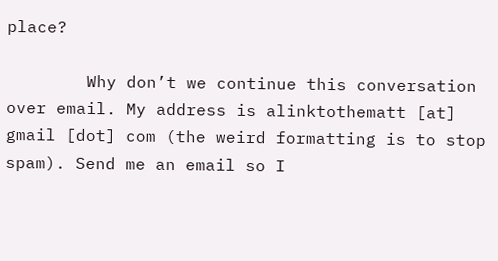place?

        Why don’t we continue this conversation over email. My address is alinktothematt [at] gmail [dot] com (the weird formatting is to stop spam). Send me an email so I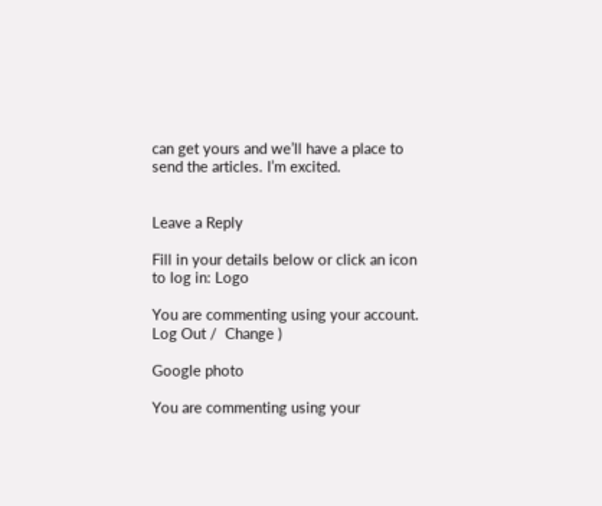can get yours and we’ll have a place to send the articles. I’m excited.


Leave a Reply

Fill in your details below or click an icon to log in: Logo

You are commenting using your account. Log Out /  Change )

Google photo

You are commenting using your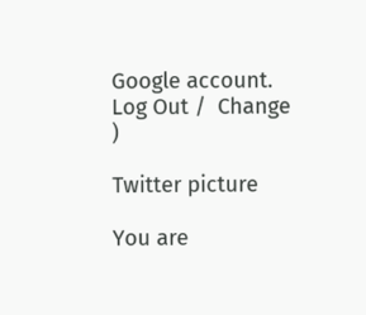Google account. Log Out /  Change )

Twitter picture

You are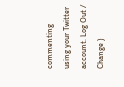commenting using your Twitter account. Log Out /  Change )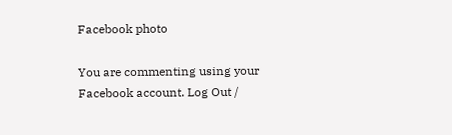Facebook photo

You are commenting using your Facebook account. Log Out /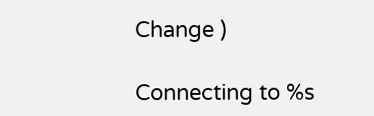Change )

Connecting to %s